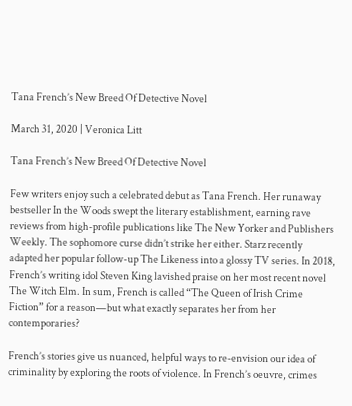Tana French’s New Breed Of Detective Novel

March 31, 2020 | Veronica Litt

Tana French’s New Breed Of Detective Novel

Few writers enjoy such a celebrated debut as Tana French. Her runaway bestseller In the Woods swept the literary establishment, earning rave reviews from high-profile publications like The New Yorker and Publishers Weekly. The sophomore curse didn’t strike her either. Starz recently adapted her popular follow-up The Likeness into a glossy TV series. In 2018, French’s writing idol Steven King lavished praise on her most recent novel The Witch Elm. In sum, French is called “The Queen of Irish Crime Fiction” for a reason—but what exactly separates her from her contemporaries?

French’s stories give us nuanced, helpful ways to re-envision our idea of criminality by exploring the roots of violence. In French’s oeuvre, crimes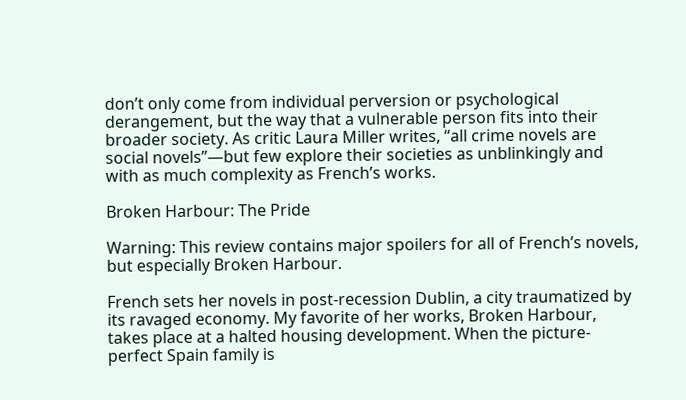don’t only come from individual perversion or psychological derangement, but the way that a vulnerable person fits into their broader society. As critic Laura Miller writes, “all crime novels are social novels”—but few explore their societies as unblinkingly and with as much complexity as French’s works.

Broken Harbour: The Pride

Warning: This review contains major spoilers for all of French’s novels, but especially Broken Harbour.

French sets her novels in post-recession Dublin, a city traumatized by its ravaged economy. My favorite of her works, Broken Harbour, takes place at a halted housing development. When the picture-perfect Spain family is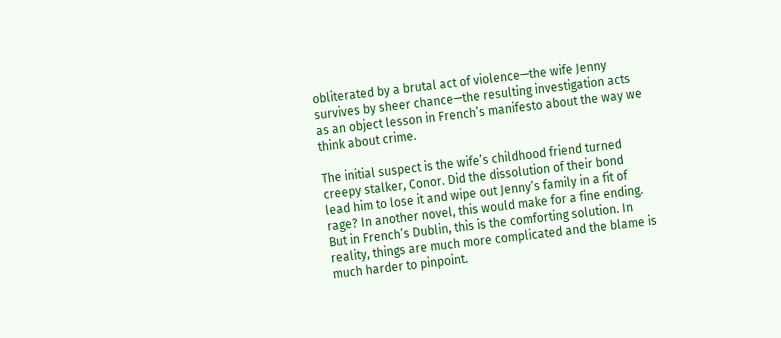obliterated by a brutal act of violence—the wife Jenny survives by sheer chance—the resulting investigation acts as an object lesson in French’s manifesto about the way we think about crime.

The initial suspect is the wife’s childhood friend turned creepy stalker, Conor. Did the dissolution of their bond lead him to lose it and wipe out Jenny’s family in a fit of rage? In another novel, this would make for a fine ending. But in French’s Dublin, this is the comforting solution. In reality, things are much more complicated and the blame is much harder to pinpoint.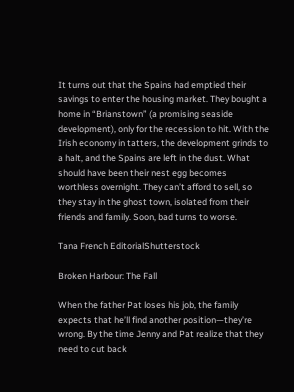It turns out that the Spains had emptied their savings to enter the housing market. They bought a home in “Brianstown” (a promising seaside development), only for the recession to hit. With the Irish economy in tatters, the development grinds to a halt, and the Spains are left in the dust. What should have been their nest egg becomes worthless overnight. They can’t afford to sell, so they stay in the ghost town, isolated from their friends and family. Soon, bad turns to worse.

Tana French EditorialShutterstock

Broken Harbour: The Fall

When the father Pat loses his job, the family expects that he’ll find another position—they’re wrong. By the time Jenny and Pat realize that they need to cut back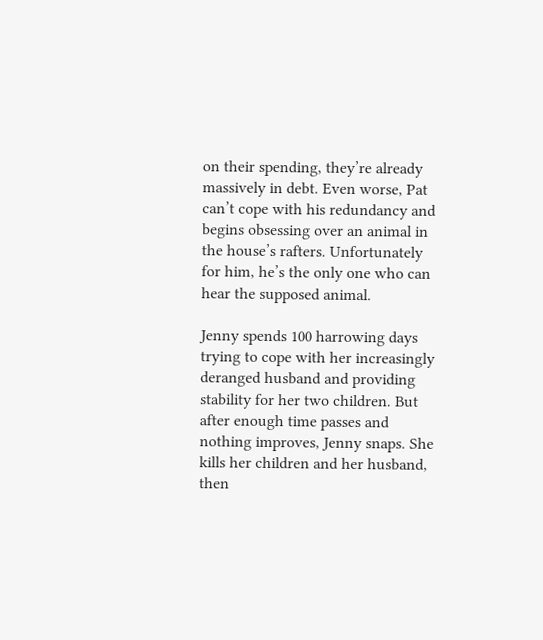on their spending, they’re already massively in debt. Even worse, Pat can’t cope with his redundancy and begins obsessing over an animal in the house’s rafters. Unfortunately for him, he’s the only one who can hear the supposed animal.

Jenny spends 100 harrowing days trying to cope with her increasingly deranged husband and providing stability for her two children. But after enough time passes and nothing improves, Jenny snaps. She kills her children and her husband, then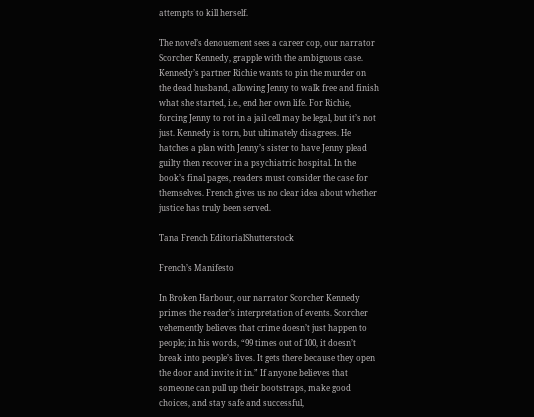attempts to kill herself.

The novel’s denouement sees a career cop, our narrator Scorcher Kennedy, grapple with the ambiguous case. Kennedy’s partner Richie wants to pin the murder on the dead husband, allowing Jenny to walk free and finish what she started, i.e., end her own life. For Richie, forcing Jenny to rot in a jail cell may be legal, but it’s not just. Kennedy is torn, but ultimately disagrees. He hatches a plan with Jenny’s sister to have Jenny plead guilty then recover in a psychiatric hospital. In the book’s final pages, readers must consider the case for themselves. French gives us no clear idea about whether justice has truly been served.

Tana French EditorialShutterstock

French’s Manifesto

In Broken Harbour, our narrator Scorcher Kennedy primes the reader’s interpretation of events. Scorcher vehemently believes that crime doesn’t just happen to people; in his words, “99 times out of 100, it doesn’t break into people’s lives. It gets there because they open the door and invite it in.” If anyone believes that someone can pull up their bootstraps, make good choices, and stay safe and successful,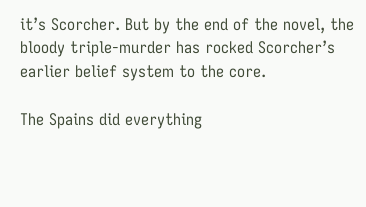it’s Scorcher. But by the end of the novel, the bloody triple-murder has rocked Scorcher’s earlier belief system to the core.

The Spains did everything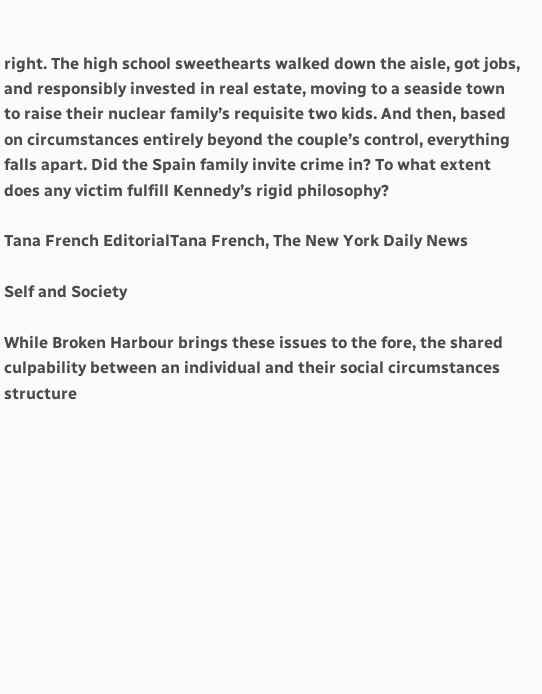right. The high school sweethearts walked down the aisle, got jobs, and responsibly invested in real estate, moving to a seaside town to raise their nuclear family’s requisite two kids. And then, based on circumstances entirely beyond the couple’s control, everything falls apart. Did the Spain family invite crime in? To what extent does any victim fulfill Kennedy’s rigid philosophy?

Tana French EditorialTana French, The New York Daily News

Self and Society

While Broken Harbour brings these issues to the fore, the shared culpability between an individual and their social circumstances structure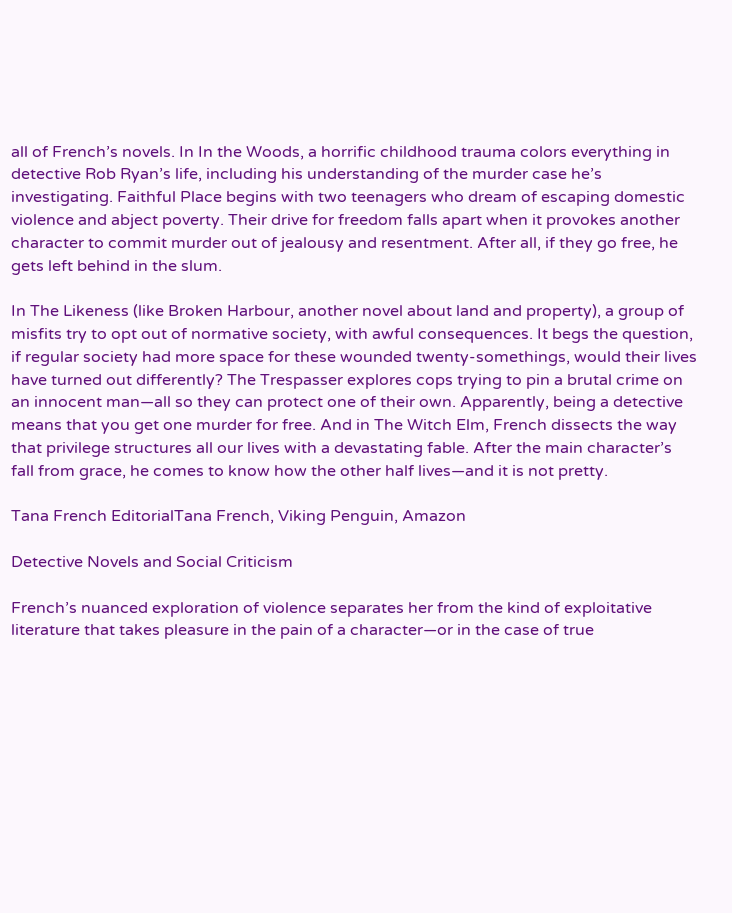all of French’s novels. In In the Woods, a horrific childhood trauma colors everything in detective Rob Ryan’s life, including his understanding of the murder case he’s investigating. Faithful Place begins with two teenagers who dream of escaping domestic violence and abject poverty. Their drive for freedom falls apart when it provokes another character to commit murder out of jealousy and resentment. After all, if they go free, he gets left behind in the slum.

In The Likeness (like Broken Harbour, another novel about land and property), a group of misfits try to opt out of normative society, with awful consequences. It begs the question, if regular society had more space for these wounded twenty-somethings, would their lives have turned out differently? The Trespasser explores cops trying to pin a brutal crime on an innocent man—all so they can protect one of their own. Apparently, being a detective means that you get one murder for free. And in The Witch Elm, French dissects the way that privilege structures all our lives with a devastating fable. After the main character’s fall from grace, he comes to know how the other half lives—and it is not pretty.

Tana French EditorialTana French, Viking Penguin, Amazon

Detective Novels and Social Criticism

French’s nuanced exploration of violence separates her from the kind of exploitative literature that takes pleasure in the pain of a character—or in the case of true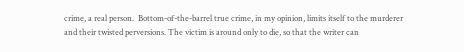crime, a real person.  Bottom-of-the-barrel true crime, in my opinion, limits itself to the murderer and their twisted perversions. The victim is around only to die, so that the writer can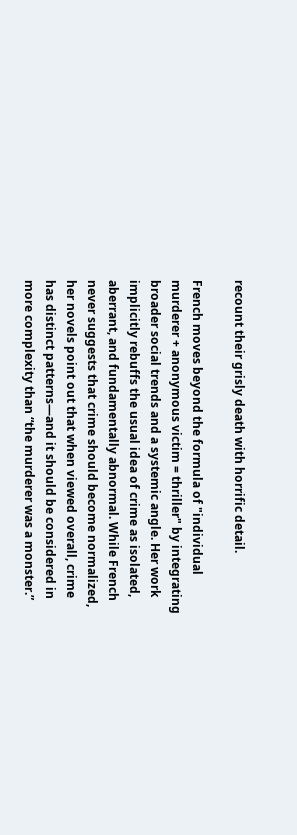recount their grisly death with horrific detail.

French moves beyond the formula of "individual murderer + anonymous victim = thriller" by integrating broader social trends and a systemic angle. Her work implicitly rebuffs the usual idea of crime as isolated, aberrant, and fundamentally abnormal. While French never suggests that crime should become normalized, her novels point out that when viewed overall, crime has distinct patterns—and it should be considered in more complexity than “the murderer was a monster.”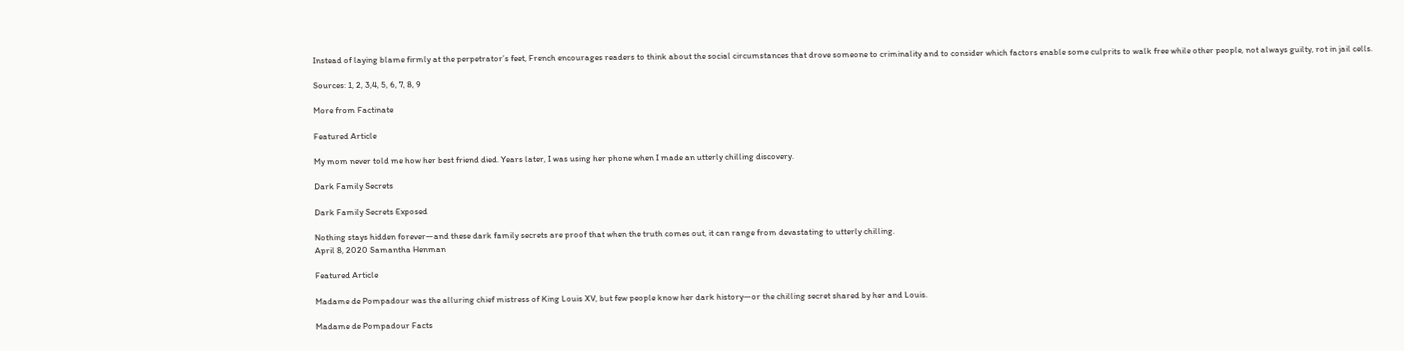Instead of laying blame firmly at the perpetrator’s feet, French encourages readers to think about the social circumstances that drove someone to criminality and to consider which factors enable some culprits to walk free while other people, not always guilty, rot in jail cells.

Sources: 1, 2, 3,4, 5, 6, 7, 8, 9

More from Factinate

Featured Article

My mom never told me how her best friend died. Years later, I was using her phone when I made an utterly chilling discovery.

Dark Family Secrets

Dark Family Secrets Exposed

Nothing stays hidden forever—and these dark family secrets are proof that when the truth comes out, it can range from devastating to utterly chilling.
April 8, 2020 Samantha Henman

Featured Article

Madame de Pompadour was the alluring chief mistress of King Louis XV, but few people know her dark history—or the chilling secret shared by her and Louis.

Madame de Pompadour Facts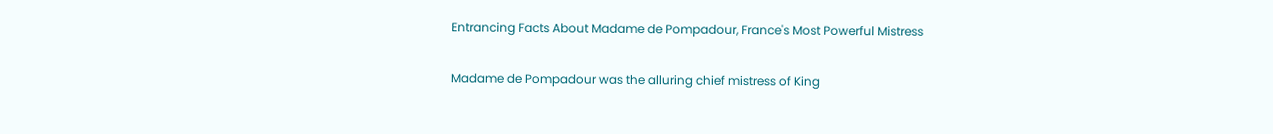Entrancing Facts About Madame de Pompadour, France's Most Powerful Mistress

Madame de Pompadour was the alluring chief mistress of King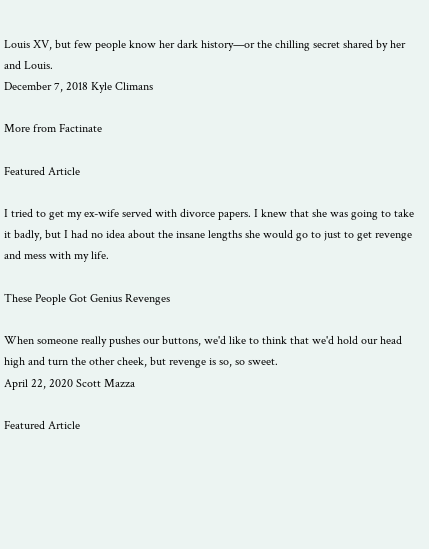Louis XV, but few people know her dark history—or the chilling secret shared by her and Louis.
December 7, 2018 Kyle Climans

More from Factinate

Featured Article

I tried to get my ex-wife served with divorce papers. I knew that she was going to take it badly, but I had no idea about the insane lengths she would go to just to get revenge and mess with my life.

These People Got Genius Revenges

When someone really pushes our buttons, we'd like to think that we'd hold our head high and turn the other cheek, but revenge is so, so sweet.
April 22, 2020 Scott Mazza

Featured Article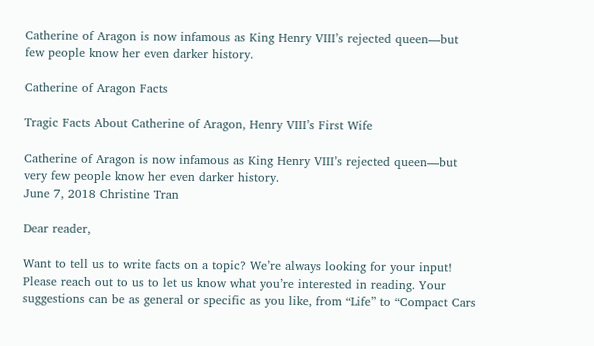Catherine of Aragon is now infamous as King Henry VIII’s rejected queen—but few people know her even darker history.

Catherine of Aragon Facts

Tragic Facts About Catherine of Aragon, Henry VIII’s First Wife

Catherine of Aragon is now infamous as King Henry VIII’s rejected queen—but very few people know her even darker history.
June 7, 2018 Christine Tran

Dear reader,

Want to tell us to write facts on a topic? We’re always looking for your input! Please reach out to us to let us know what you’re interested in reading. Your suggestions can be as general or specific as you like, from “Life” to “Compact Cars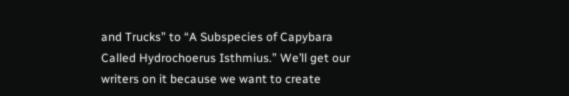and Trucks” to “A Subspecies of Capybara Called Hydrochoerus Isthmius.” We’ll get our writers on it because we want to create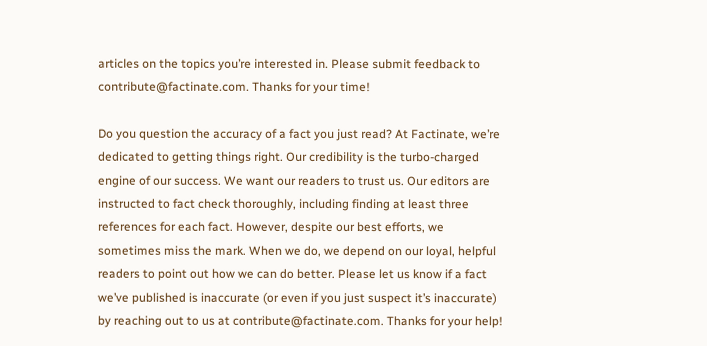articles on the topics you’re interested in. Please submit feedback to contribute@factinate.com. Thanks for your time!

Do you question the accuracy of a fact you just read? At Factinate, we’re dedicated to getting things right. Our credibility is the turbo-charged engine of our success. We want our readers to trust us. Our editors are instructed to fact check thoroughly, including finding at least three references for each fact. However, despite our best efforts, we sometimes miss the mark. When we do, we depend on our loyal, helpful readers to point out how we can do better. Please let us know if a fact we’ve published is inaccurate (or even if you just suspect it’s inaccurate) by reaching out to us at contribute@factinate.com. Thanks for your help!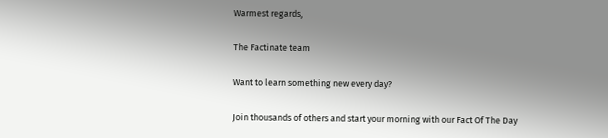Warmest regards,

The Factinate team

Want to learn something new every day?

Join thousands of others and start your morning with our Fact Of The Day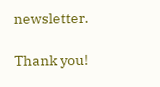newsletter.

Thank you!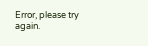Error, please try again.